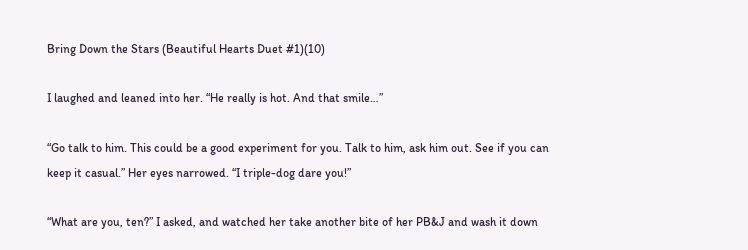Bring Down the Stars (Beautiful Hearts Duet #1)(10)

I laughed and leaned into her. “He really is hot. And that smile…”

“Go talk to him. This could be a good experiment for you. Talk to him, ask him out. See if you can keep it casual.” Her eyes narrowed. “I triple-dog dare you!”

“What are you, ten?” I asked, and watched her take another bite of her PB&J and wash it down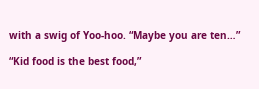with a swig of Yoo-hoo. “Maybe you are ten…”

“Kid food is the best food,”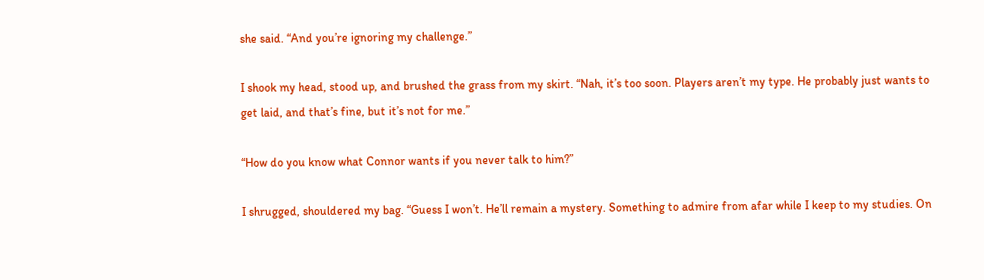she said. “And you’re ignoring my challenge.”

I shook my head, stood up, and brushed the grass from my skirt. “Nah, it’s too soon. Players aren’t my type. He probably just wants to get laid, and that’s fine, but it’s not for me.”

“How do you know what Connor wants if you never talk to him?”

I shrugged, shouldered my bag. “Guess I won’t. He’ll remain a mystery. Something to admire from afar while I keep to my studies. On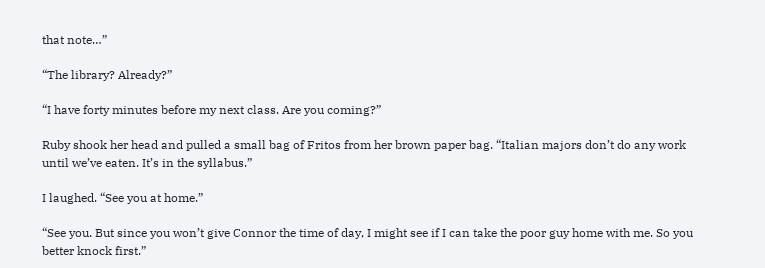that note…”

“The library? Already?”

“I have forty minutes before my next class. Are you coming?”

Ruby shook her head and pulled a small bag of Fritos from her brown paper bag. “Italian majors don’t do any work until we’ve eaten. It’s in the syllabus.”

I laughed. “See you at home.”

“See you. But since you won’t give Connor the time of day, I might see if I can take the poor guy home with me. So you better knock first.”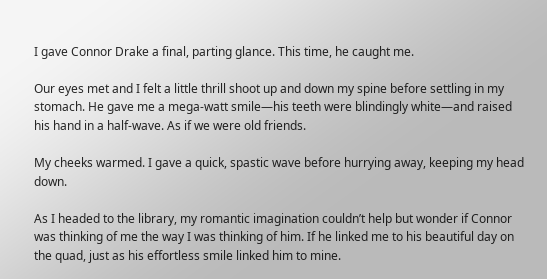I gave Connor Drake a final, parting glance. This time, he caught me.

Our eyes met and I felt a little thrill shoot up and down my spine before settling in my stomach. He gave me a mega-watt smile—his teeth were blindingly white—and raised his hand in a half-wave. As if we were old friends.

My cheeks warmed. I gave a quick, spastic wave before hurrying away, keeping my head down.

As I headed to the library, my romantic imagination couldn’t help but wonder if Connor was thinking of me the way I was thinking of him. If he linked me to his beautiful day on the quad, just as his effortless smile linked him to mine.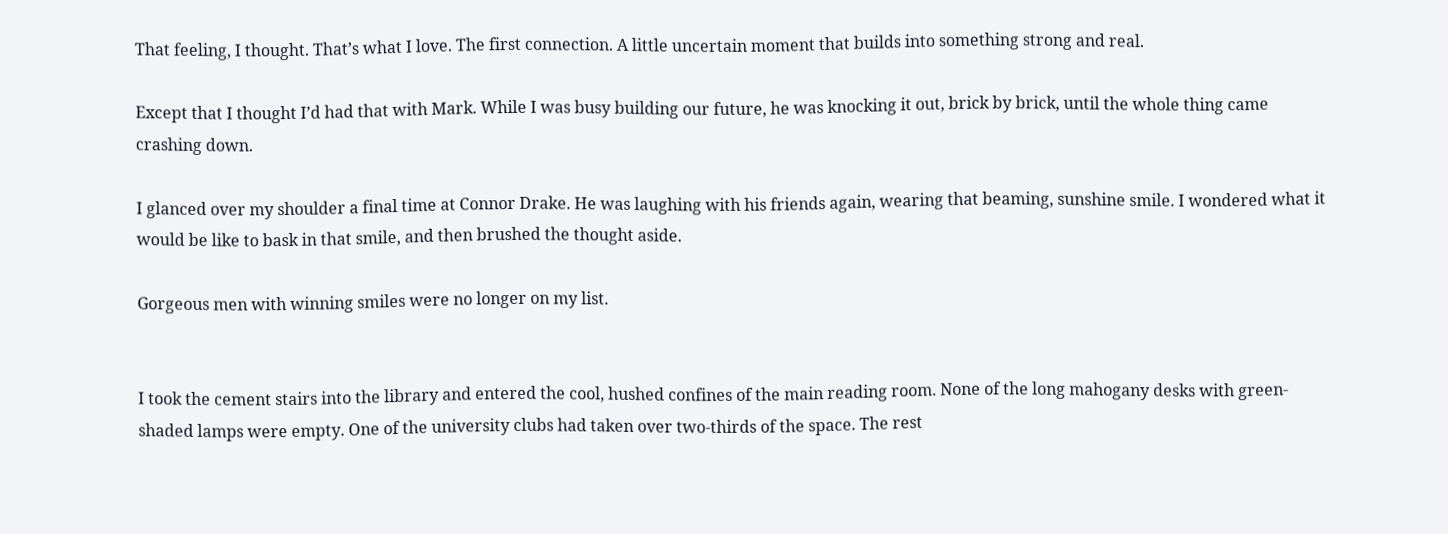That feeling, I thought. That’s what I love. The first connection. A little uncertain moment that builds into something strong and real.

Except that I thought I’d had that with Mark. While I was busy building our future, he was knocking it out, brick by brick, until the whole thing came crashing down.

I glanced over my shoulder a final time at Connor Drake. He was laughing with his friends again, wearing that beaming, sunshine smile. I wondered what it would be like to bask in that smile, and then brushed the thought aside.

Gorgeous men with winning smiles were no longer on my list.


I took the cement stairs into the library and entered the cool, hushed confines of the main reading room. None of the long mahogany desks with green-shaded lamps were empty. One of the university clubs had taken over two-thirds of the space. The rest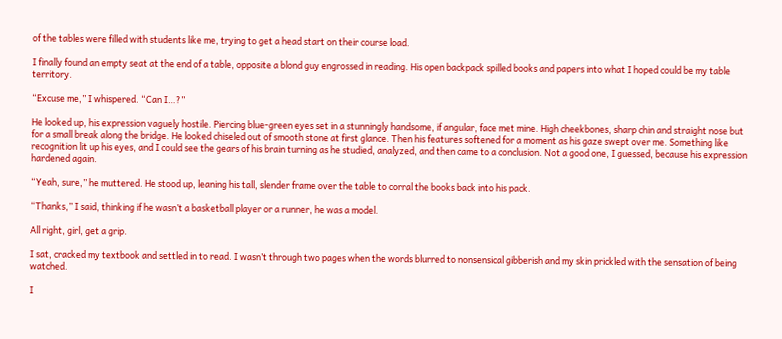of the tables were filled with students like me, trying to get a head start on their course load.

I finally found an empty seat at the end of a table, opposite a blond guy engrossed in reading. His open backpack spilled books and papers into what I hoped could be my table territory.

“Excuse me,” I whispered. “Can I…?”

He looked up, his expression vaguely hostile. Piercing blue-green eyes set in a stunningly handsome, if angular, face met mine. High cheekbones, sharp chin and straight nose but for a small break along the bridge. He looked chiseled out of smooth stone at first glance. Then his features softened for a moment as his gaze swept over me. Something like recognition lit up his eyes, and I could see the gears of his brain turning as he studied, analyzed, and then came to a conclusion. Not a good one, I guessed, because his expression hardened again.

“Yeah, sure,” he muttered. He stood up, leaning his tall, slender frame over the table to corral the books back into his pack.

“Thanks,” I said, thinking if he wasn’t a basketball player or a runner, he was a model.

All right, girl, get a grip.

I sat, cracked my textbook and settled in to read. I wasn’t through two pages when the words blurred to nonsensical gibberish and my skin prickled with the sensation of being watched.

I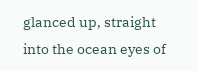glanced up, straight into the ocean eyes of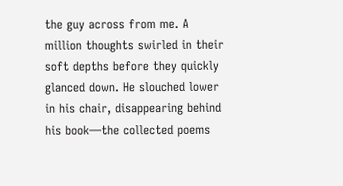the guy across from me. A million thoughts swirled in their soft depths before they quickly glanced down. He slouched lower in his chair, disappearing behind his book—the collected poems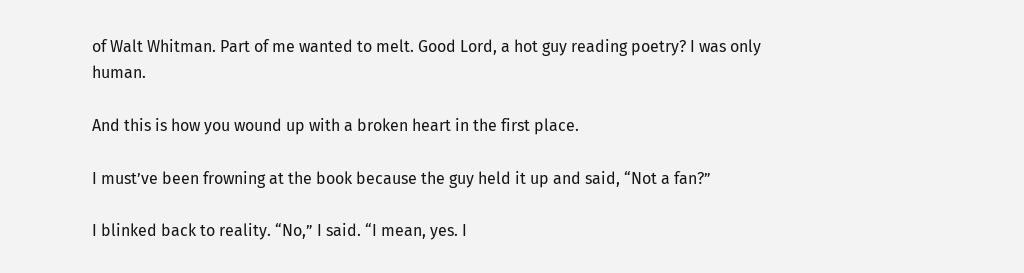of Walt Whitman. Part of me wanted to melt. Good Lord, a hot guy reading poetry? I was only human.

And this is how you wound up with a broken heart in the first place.

I must’ve been frowning at the book because the guy held it up and said, “Not a fan?”

I blinked back to reality. “No,” I said. “I mean, yes. I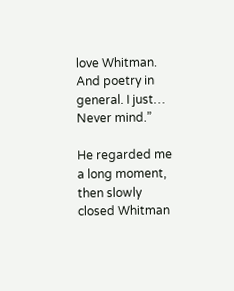love Whitman. And poetry in general. I just… Never mind.”

He regarded me a long moment, then slowly closed Whitman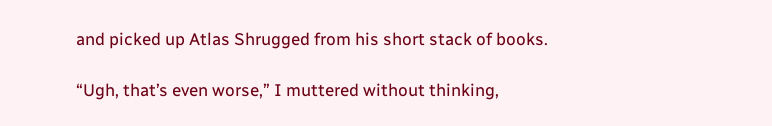and picked up Atlas Shrugged from his short stack of books.

“Ugh, that’s even worse,” I muttered without thinking,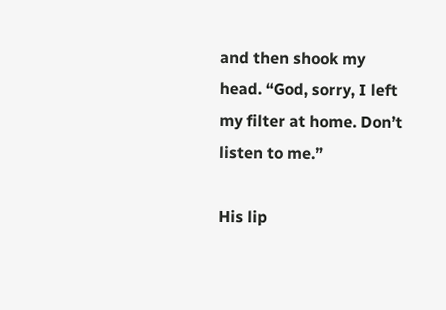and then shook my head. “God, sorry, I left my filter at home. Don’t listen to me.”

His lip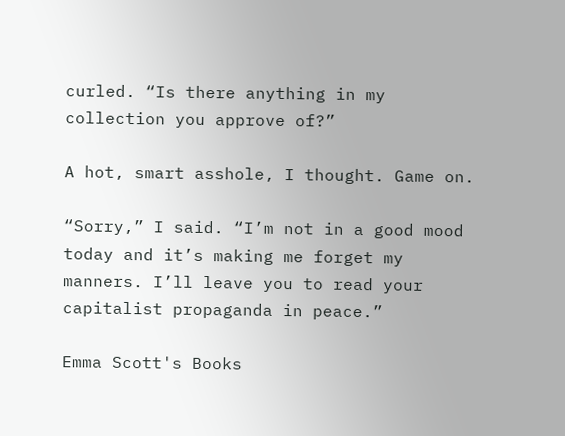curled. “Is there anything in my collection you approve of?”

A hot, smart asshole, I thought. Game on.

“Sorry,” I said. “I’m not in a good mood today and it’s making me forget my manners. I’ll leave you to read your capitalist propaganda in peace.”

Emma Scott's Books